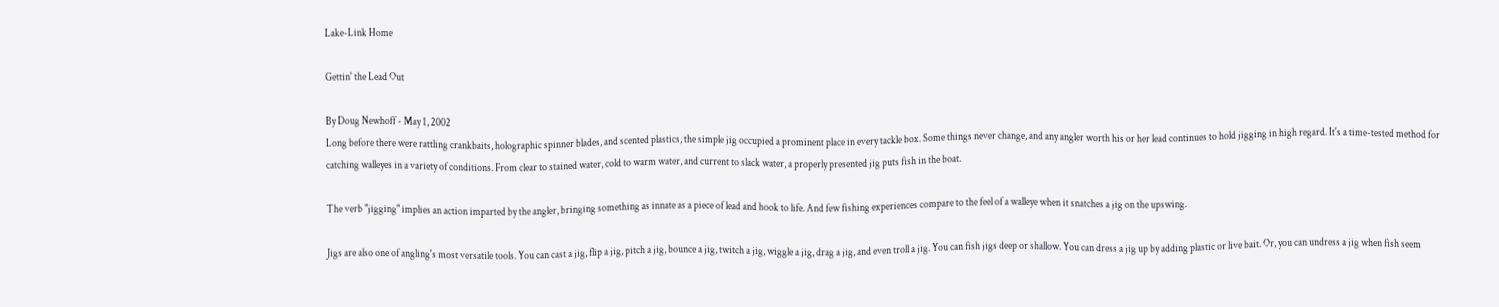Lake-Link Home

Gettin' the Lead Out

By Doug Newhoff - May 1, 2002
Long before there were rattling crankbaits, holographic spinner blades, and scented plastics, the simple jig occupied a prominent place in every tackle box. Some things never change, and any angler worth his or her lead continues to hold jigging in high regard. It's a time-tested method for catching walleyes in a variety of conditions. From clear to stained water, cold to warm water, and current to slack water, a properly presented jig puts fish in the boat.

The verb "jigging" implies an action imparted by the angler, bringing something as innate as a piece of lead and hook to life. And few fishing experiences compare to the feel of a walleye when it snatches a jig on the upswing.

Jigs are also one of angling's most versatile tools. You can cast a jig, flip a jig, pitch a jig, bounce a jig, twitch a jig, wiggle a jig, drag a jig, and even troll a jig. You can fish jigs deep or shallow. You can dress a jig up by adding plastic or live bait. Or, you can undress a jig when fish seem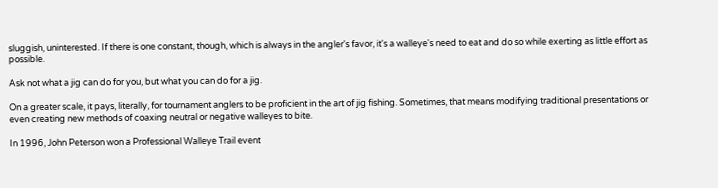sluggish, uninterested. If there is one constant, though, which is always in the angler's favor, it's a walleye's need to eat and do so while exerting as little effort as possible.

Ask not what a jig can do for you, but what you can do for a jig.

On a greater scale, it pays, literally, for tournament anglers to be proficient in the art of jig fishing. Sometimes, that means modifying traditional presentations or even creating new methods of coaxing neutral or negative walleyes to bite.

In 1996, John Peterson won a Professional Walleye Trail event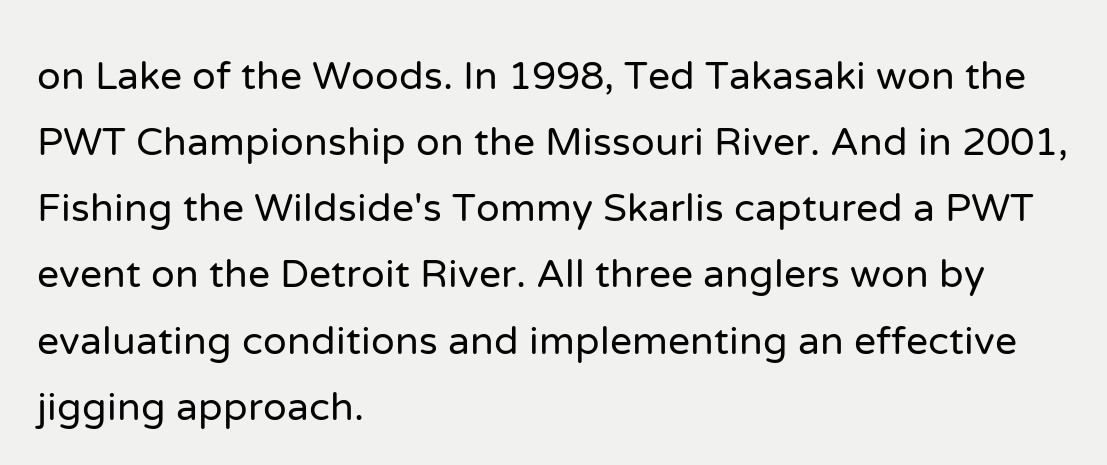on Lake of the Woods. In 1998, Ted Takasaki won the PWT Championship on the Missouri River. And in 2001, Fishing the Wildside's Tommy Skarlis captured a PWT event on the Detroit River. All three anglers won by evaluating conditions and implementing an effective jigging approach.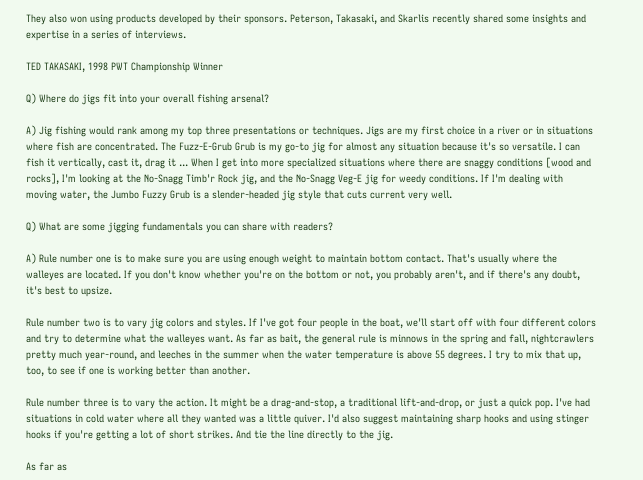They also won using products developed by their sponsors. Peterson, Takasaki, and Skarlis recently shared some insights and expertise in a series of interviews.

TED TAKASAKI, 1998 PWT Championship Winner

Q) Where do jigs fit into your overall fishing arsenal?

A) Jig fishing would rank among my top three presentations or techniques. Jigs are my first choice in a river or in situations where fish are concentrated. The Fuzz-E-Grub Grub is my go-to jig for almost any situation because it's so versatile. I can fish it vertically, cast it, drag it ... When I get into more specialized situations where there are snaggy conditions [wood and rocks], I'm looking at the No-Snagg Timb'r Rock jig, and the No-Snagg Veg-E jig for weedy conditions. If I'm dealing with moving water, the Jumbo Fuzzy Grub is a slender-headed jig style that cuts current very well.

Q) What are some jigging fundamentals you can share with readers?

A) Rule number one is to make sure you are using enough weight to maintain bottom contact. That's usually where the walleyes are located. If you don't know whether you're on the bottom or not, you probably aren't, and if there's any doubt, it's best to upsize.

Rule number two is to vary jig colors and styles. If I've got four people in the boat, we'll start off with four different colors and try to determine what the walleyes want. As far as bait, the general rule is minnows in the spring and fall, nightcrawlers pretty much year-round, and leeches in the summer when the water temperature is above 55 degrees. I try to mix that up, too, to see if one is working better than another.

Rule number three is to vary the action. It might be a drag-and-stop, a traditional lift-and-drop, or just a quick pop. I've had situations in cold water where all they wanted was a little quiver. I'd also suggest maintaining sharp hooks and using stinger hooks if you're getting a lot of short strikes. And tie the line directly to the jig.

As far as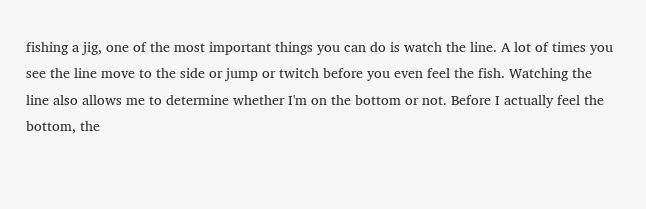fishing a jig, one of the most important things you can do is watch the line. A lot of times you see the line move to the side or jump or twitch before you even feel the fish. Watching the line also allows me to determine whether I'm on the bottom or not. Before I actually feel the bottom, the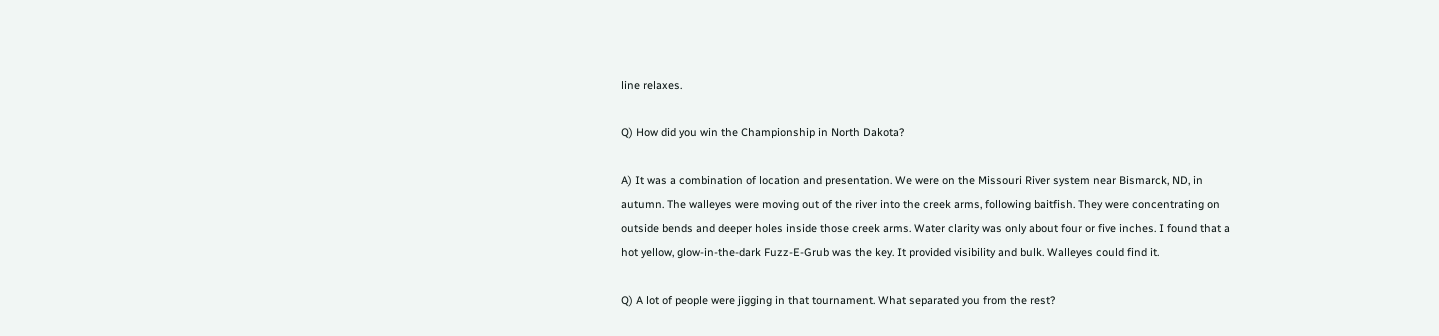line relaxes.

Q) How did you win the Championship in North Dakota?

A) It was a combination of location and presentation. We were on the Missouri River system near Bismarck, ND, in autumn. The walleyes were moving out of the river into the creek arms, following baitfish. They were concentrating on outside bends and deeper holes inside those creek arms. Water clarity was only about four or five inches. I found that a hot yellow, glow-in-the-dark Fuzz-E-Grub was the key. It provided visibility and bulk. Walleyes could find it.

Q) A lot of people were jigging in that tournament. What separated you from the rest?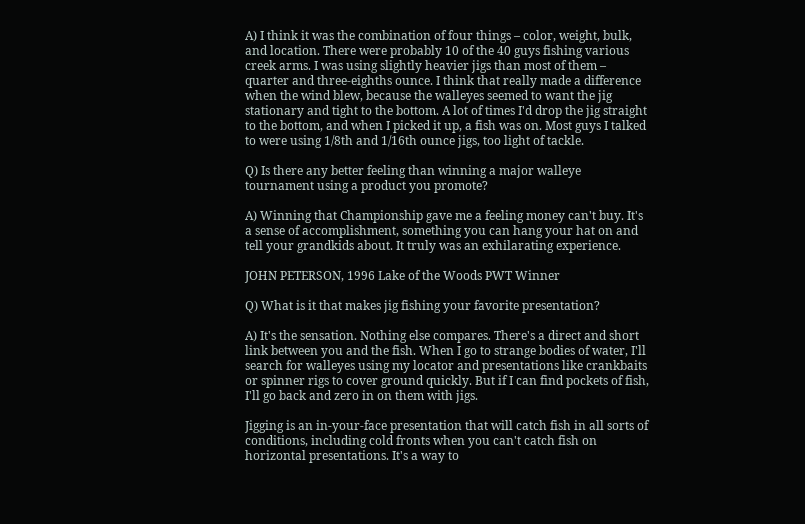A) I think it was the combination of four things – color, weight, bulk, and location. There were probably 10 of the 40 guys fishing various creek arms. I was using slightly heavier jigs than most of them – quarter and three-eighths ounce. I think that really made a difference when the wind blew, because the walleyes seemed to want the jig stationary and tight to the bottom. A lot of times I'd drop the jig straight to the bottom, and when I picked it up, a fish was on. Most guys I talked to were using 1/8th and 1/16th ounce jigs, too light of tackle.

Q) Is there any better feeling than winning a major walleye tournament using a product you promote?

A) Winning that Championship gave me a feeling money can't buy. It's a sense of accomplishment, something you can hang your hat on and tell your grandkids about. It truly was an exhilarating experience.

JOHN PETERSON, 1996 Lake of the Woods PWT Winner

Q) What is it that makes jig fishing your favorite presentation?

A) It's the sensation. Nothing else compares. There's a direct and short link between you and the fish. When I go to strange bodies of water, I'll search for walleyes using my locator and presentations like crankbaits or spinner rigs to cover ground quickly. But if I can find pockets of fish, I'll go back and zero in on them with jigs.

Jigging is an in-your-face presentation that will catch fish in all sorts of conditions, including cold fronts when you can't catch fish on horizontal presentations. It's a way to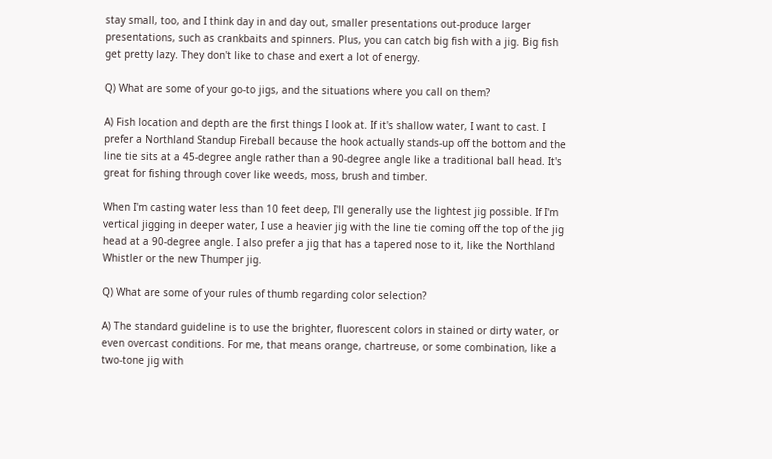stay small, too, and I think day in and day out, smaller presentations out-produce larger presentations, such as crankbaits and spinners. Plus, you can catch big fish with a jig. Big fish get pretty lazy. They don't like to chase and exert a lot of energy.

Q) What are some of your go-to jigs, and the situations where you call on them?

A) Fish location and depth are the first things I look at. If it's shallow water, I want to cast. I prefer a Northland Standup Fireball because the hook actually stands-up off the bottom and the line tie sits at a 45-degree angle rather than a 90-degree angle like a traditional ball head. It's great for fishing through cover like weeds, moss, brush and timber.

When I'm casting water less than 10 feet deep, I'll generally use the lightest jig possible. If I'm vertical jigging in deeper water, I use a heavier jig with the line tie coming off the top of the jig head at a 90-degree angle. I also prefer a jig that has a tapered nose to it, like the Northland Whistler or the new Thumper jig.

Q) What are some of your rules of thumb regarding color selection?

A) The standard guideline is to use the brighter, fluorescent colors in stained or dirty water, or even overcast conditions. For me, that means orange, chartreuse, or some combination, like a two-tone jig with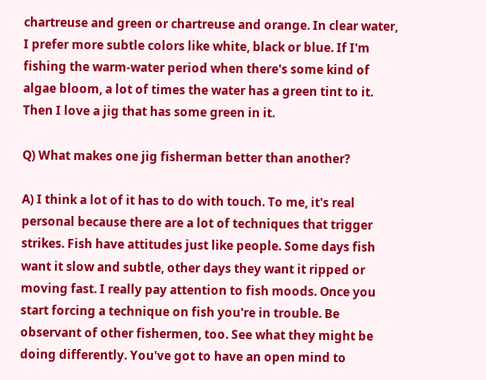chartreuse and green or chartreuse and orange. In clear water, I prefer more subtle colors like white, black or blue. If I'm fishing the warm-water period when there's some kind of algae bloom, a lot of times the water has a green tint to it. Then I love a jig that has some green in it.

Q) What makes one jig fisherman better than another?

A) I think a lot of it has to do with touch. To me, it's real personal because there are a lot of techniques that trigger strikes. Fish have attitudes just like people. Some days fish want it slow and subtle, other days they want it ripped or moving fast. I really pay attention to fish moods. Once you start forcing a technique on fish you're in trouble. Be observant of other fishermen, too. See what they might be doing differently. You've got to have an open mind to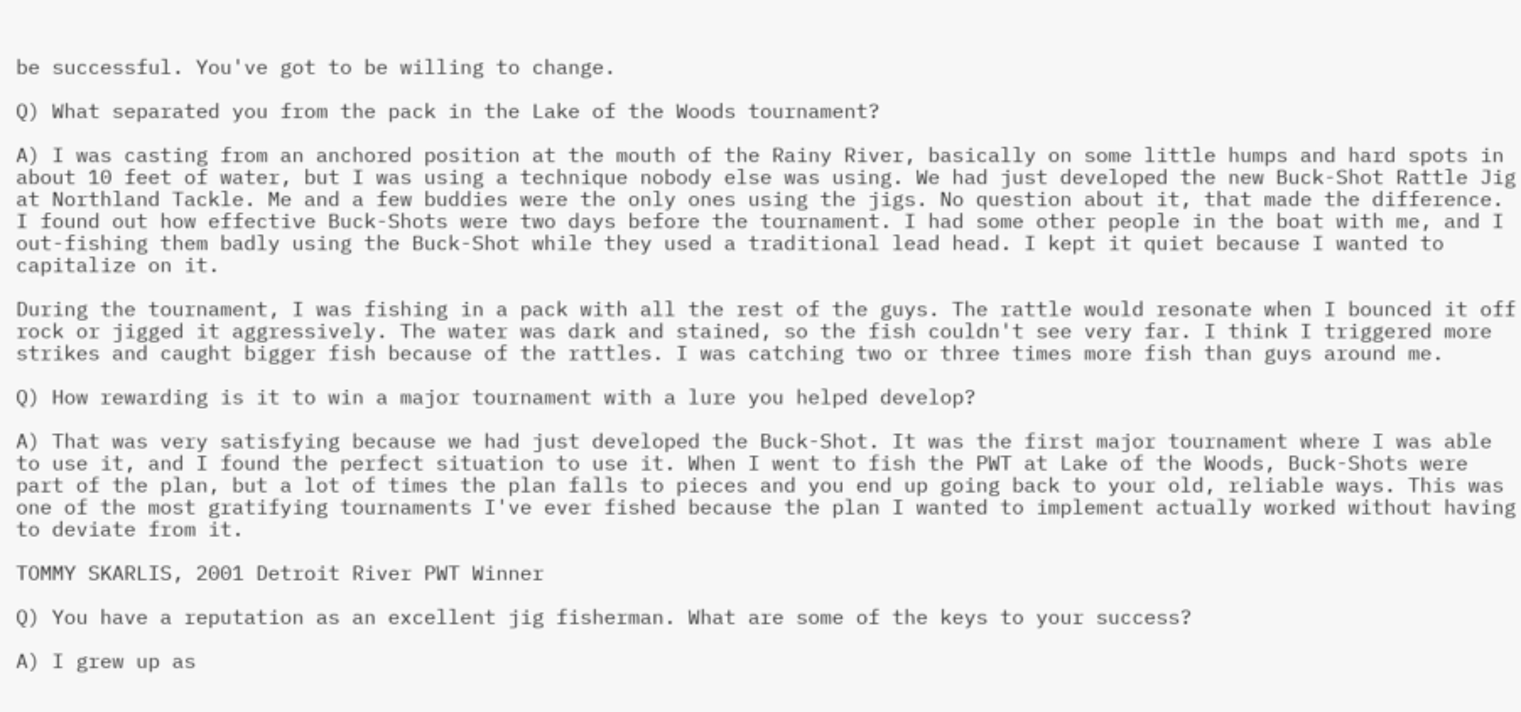be successful. You've got to be willing to change.

Q) What separated you from the pack in the Lake of the Woods tournament?

A) I was casting from an anchored position at the mouth of the Rainy River, basically on some little humps and hard spots in about 10 feet of water, but I was using a technique nobody else was using. We had just developed the new Buck-Shot Rattle Jig at Northland Tackle. Me and a few buddies were the only ones using the jigs. No question about it, that made the difference. I found out how effective Buck-Shots were two days before the tournament. I had some other people in the boat with me, and I out-fishing them badly using the Buck-Shot while they used a traditional lead head. I kept it quiet because I wanted to capitalize on it.

During the tournament, I was fishing in a pack with all the rest of the guys. The rattle would resonate when I bounced it off rock or jigged it aggressively. The water was dark and stained, so the fish couldn't see very far. I think I triggered more strikes and caught bigger fish because of the rattles. I was catching two or three times more fish than guys around me.

Q) How rewarding is it to win a major tournament with a lure you helped develop?

A) That was very satisfying because we had just developed the Buck-Shot. It was the first major tournament where I was able to use it, and I found the perfect situation to use it. When I went to fish the PWT at Lake of the Woods, Buck-Shots were part of the plan, but a lot of times the plan falls to pieces and you end up going back to your old, reliable ways. This was one of the most gratifying tournaments I've ever fished because the plan I wanted to implement actually worked without having to deviate from it.

TOMMY SKARLIS, 2001 Detroit River PWT Winner

Q) You have a reputation as an excellent jig fisherman. What are some of the keys to your success?

A) I grew up as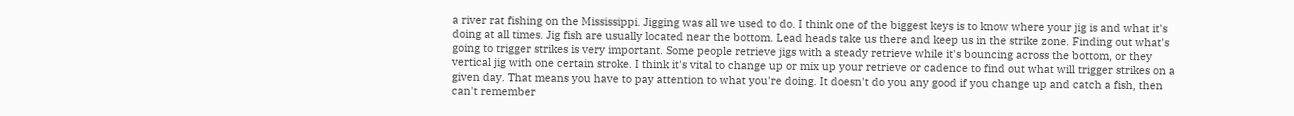a river rat fishing on the Mississippi. Jigging was all we used to do. I think one of the biggest keys is to know where your jig is and what it's doing at all times. Jig fish are usually located near the bottom. Lead heads take us there and keep us in the strike zone. Finding out what's going to trigger strikes is very important. Some people retrieve jigs with a steady retrieve while it's bouncing across the bottom, or they vertical jig with one certain stroke. I think it's vital to change up or mix up your retrieve or cadence to find out what will trigger strikes on a given day. That means you have to pay attention to what you're doing. It doesn't do you any good if you change up and catch a fish, then can't remember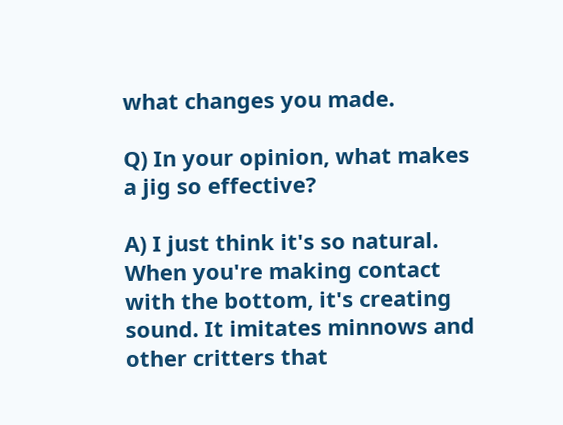what changes you made.

Q) In your opinion, what makes a jig so effective?

A) I just think it's so natural. When you're making contact with the bottom, it's creating sound. It imitates minnows and other critters that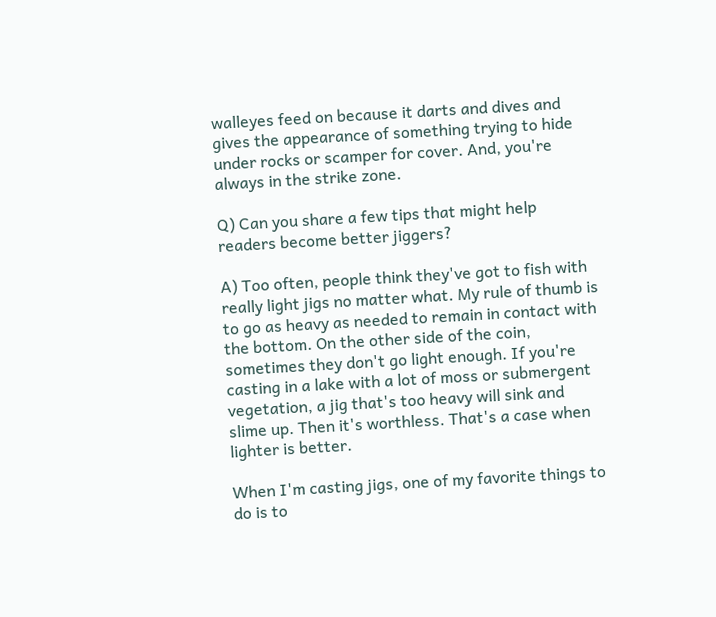walleyes feed on because it darts and dives and gives the appearance of something trying to hide under rocks or scamper for cover. And, you're always in the strike zone.

Q) Can you share a few tips that might help readers become better jiggers?

A) Too often, people think they've got to fish with really light jigs no matter what. My rule of thumb is to go as heavy as needed to remain in contact with the bottom. On the other side of the coin, sometimes they don't go light enough. If you're casting in a lake with a lot of moss or submergent vegetation, a jig that's too heavy will sink and slime up. Then it's worthless. That's a case when lighter is better.

When I'm casting jigs, one of my favorite things to do is to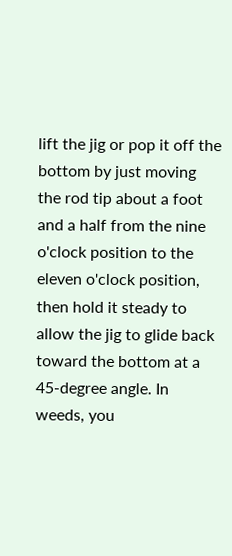lift the jig or pop it off the bottom by just moving the rod tip about a foot and a half from the nine o'clock position to the eleven o'clock position, then hold it steady to allow the jig to glide back toward the bottom at a 45-degree angle. In weeds, you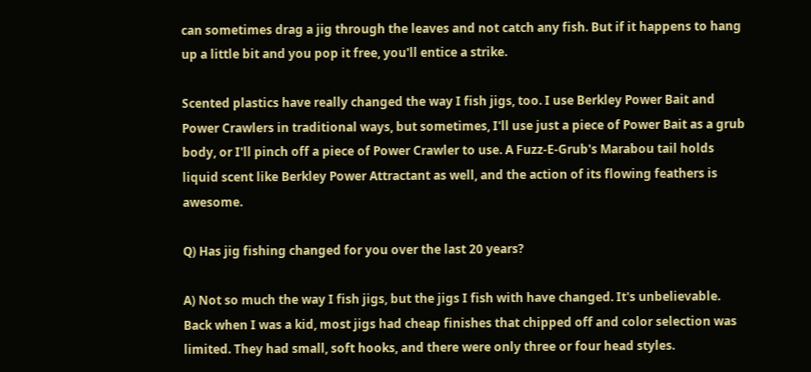can sometimes drag a jig through the leaves and not catch any fish. But if it happens to hang up a little bit and you pop it free, you'll entice a strike.

Scented plastics have really changed the way I fish jigs, too. I use Berkley Power Bait and Power Crawlers in traditional ways, but sometimes, I'll use just a piece of Power Bait as a grub body, or I'll pinch off a piece of Power Crawler to use. A Fuzz-E-Grub's Marabou tail holds liquid scent like Berkley Power Attractant as well, and the action of its flowing feathers is awesome.

Q) Has jig fishing changed for you over the last 20 years?

A) Not so much the way I fish jigs, but the jigs I fish with have changed. It's unbelievable. Back when I was a kid, most jigs had cheap finishes that chipped off and color selection was limited. They had small, soft hooks, and there were only three or four head styles.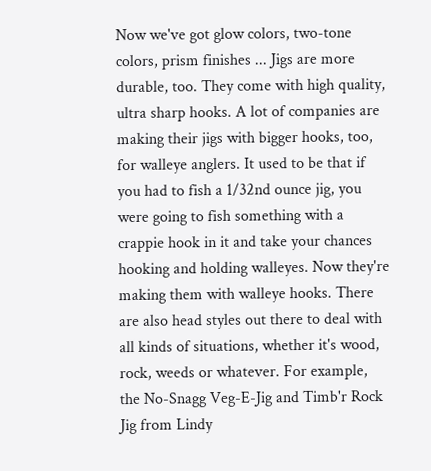Now we've got glow colors, two-tone colors, prism finishes ... Jigs are more durable, too. They come with high quality, ultra sharp hooks. A lot of companies are making their jigs with bigger hooks, too, for walleye anglers. It used to be that if you had to fish a 1/32nd ounce jig, you were going to fish something with a crappie hook in it and take your chances hooking and holding walleyes. Now they're making them with walleye hooks. There are also head styles out there to deal with all kinds of situations, whether it's wood, rock, weeds or whatever. For example, the No-Snagg Veg-E-Jig and Timb'r Rock Jig from Lindy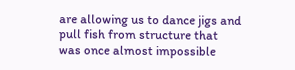are allowing us to dance jigs and pull fish from structure that was once almost impossible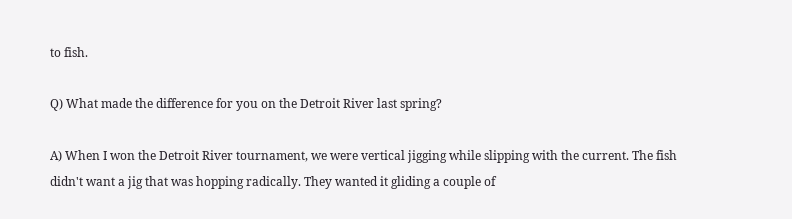to fish.

Q) What made the difference for you on the Detroit River last spring?

A) When I won the Detroit River tournament, we were vertical jigging while slipping with the current. The fish didn't want a jig that was hopping radically. They wanted it gliding a couple of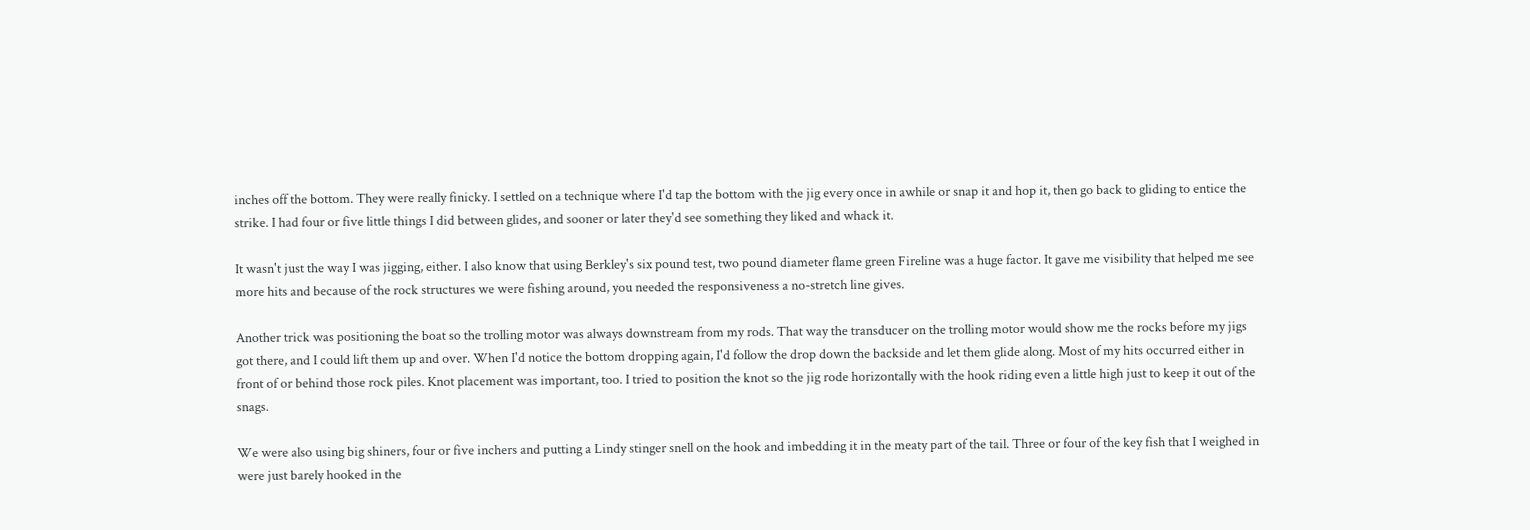inches off the bottom. They were really finicky. I settled on a technique where I'd tap the bottom with the jig every once in awhile or snap it and hop it, then go back to gliding to entice the strike. I had four or five little things I did between glides, and sooner or later they'd see something they liked and whack it.

It wasn't just the way I was jigging, either. I also know that using Berkley's six pound test, two pound diameter flame green Fireline was a huge factor. It gave me visibility that helped me see more hits and because of the rock structures we were fishing around, you needed the responsiveness a no-stretch line gives.

Another trick was positioning the boat so the trolling motor was always downstream from my rods. That way the transducer on the trolling motor would show me the rocks before my jigs got there, and I could lift them up and over. When I'd notice the bottom dropping again, I'd follow the drop down the backside and let them glide along. Most of my hits occurred either in front of or behind those rock piles. Knot placement was important, too. I tried to position the knot so the jig rode horizontally with the hook riding even a little high just to keep it out of the snags.

We were also using big shiners, four or five inchers and putting a Lindy stinger snell on the hook and imbedding it in the meaty part of the tail. Three or four of the key fish that I weighed in were just barely hooked in the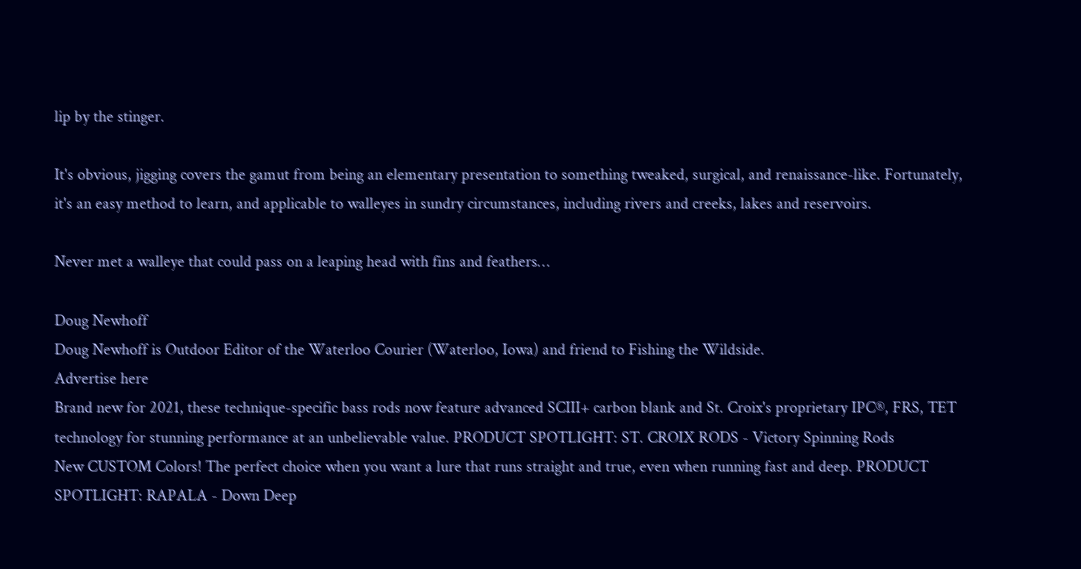lip by the stinger.

It's obvious, jigging covers the gamut from being an elementary presentation to something tweaked, surgical, and renaissance-like. Fortunately, it's an easy method to learn, and applicable to walleyes in sundry circumstances, including rivers and creeks, lakes and reservoirs.

Never met a walleye that could pass on a leaping head with fins and feathers…

Doug Newhoff
Doug Newhoff is Outdoor Editor of the Waterloo Courier (Waterloo, Iowa) and friend to Fishing the Wildside.
Advertise here
Brand new for 2021, these technique-specific bass rods now feature advanced SCIII+ carbon blank and St. Croix's proprietary IPC®, FRS, TET technology for stunning performance at an unbelievable value. PRODUCT SPOTLIGHT: ST. CROIX RODS - Victory Spinning Rods
New CUSTOM Colors! The perfect choice when you want a lure that runs straight and true, even when running fast and deep. PRODUCT SPOTLIGHT: RAPALA - Down Deep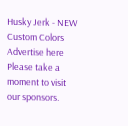Husky Jerk - NEW Custom Colors
Advertise here
Please take a moment to visit our sponsors.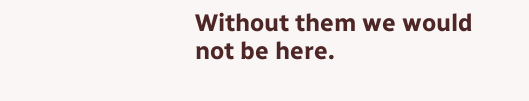Without them we would not be here.